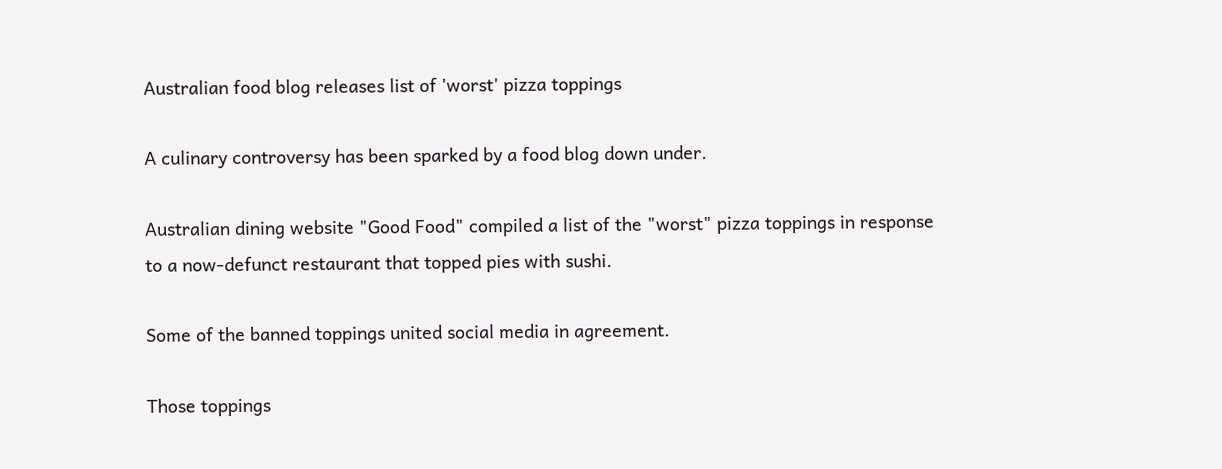Australian food blog releases list of 'worst' pizza toppings

A culinary controversy has been sparked by a food blog down under.

Australian dining website "Good Food" compiled a list of the "worst" pizza toppings in response to a now-defunct restaurant that topped pies with sushi.

Some of the banned toppings united social media in agreement.

Those toppings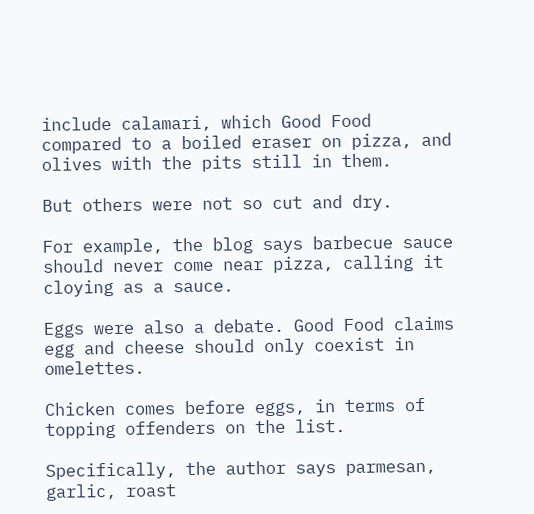include calamari, which Good Food compared to a boiled eraser on pizza, and olives with the pits still in them.

But others were not so cut and dry.

For example, the blog says barbecue sauce should never come near pizza, calling it cloying as a sauce.

Eggs were also a debate. Good Food claims egg and cheese should only coexist in omelettes.

Chicken comes before eggs, in terms of topping offenders on the list.

Specifically, the author says parmesan, garlic, roast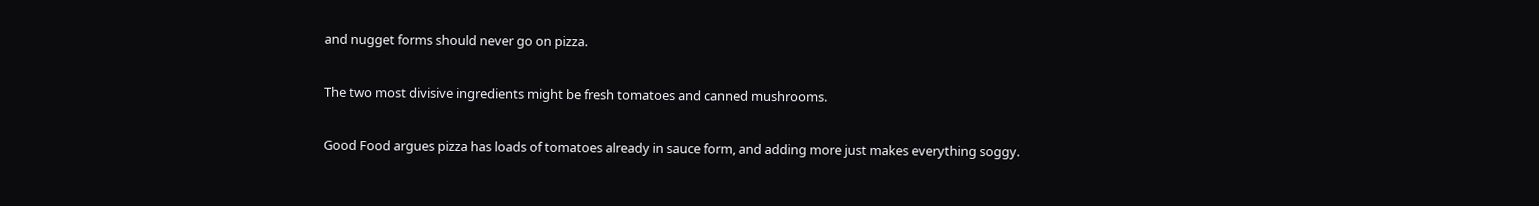and nugget forms should never go on pizza.

The two most divisive ingredients might be fresh tomatoes and canned mushrooms.

Good Food argues pizza has loads of tomatoes already in sauce form, and adding more just makes everything soggy.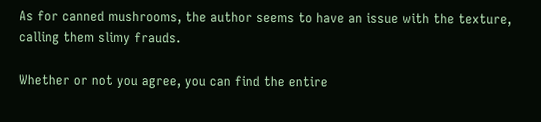As for canned mushrooms, the author seems to have an issue with the texture, calling them slimy frauds.

Whether or not you agree, you can find the entire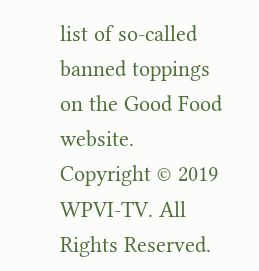list of so-called banned toppings on the Good Food website.
Copyright © 2019 WPVI-TV. All Rights Reserved.